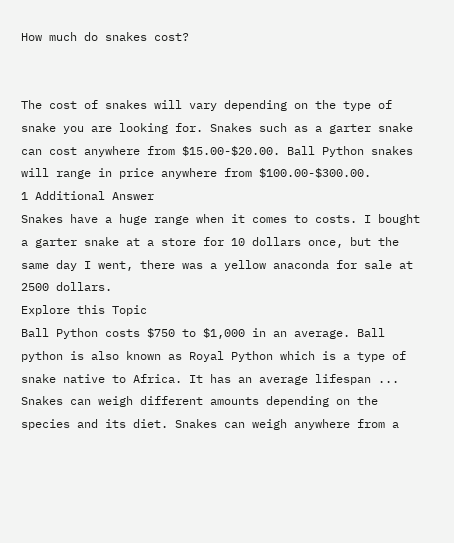How much do snakes cost?


The cost of snakes will vary depending on the type of snake you are looking for. Snakes such as a garter snake can cost anywhere from $15.00-$20.00. Ball Python snakes will range in price anywhere from $100.00-$300.00.
1 Additional Answer
Snakes have a huge range when it comes to costs. I bought a garter snake at a store for 10 dollars once, but the same day I went, there was a yellow anaconda for sale at 2500 dollars.
Explore this Topic
Ball Python costs $750 to $1,000 in an average. Ball python is also known as Royal Python which is a type of snake native to Africa. It has an average lifespan ...
Snakes can weigh different amounts depending on the species and its diet. Snakes can weigh anywhere from a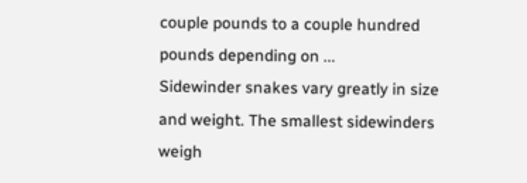couple pounds to a couple hundred pounds depending on ...
Sidewinder snakes vary greatly in size and weight. The smallest sidewinders weigh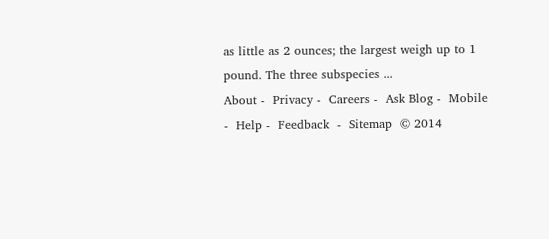as little as 2 ounces; the largest weigh up to 1 pound. The three subspecies ...
About -  Privacy -  Careers -  Ask Blog -  Mobile -  Help -  Feedback  -  Sitemap  © 2014